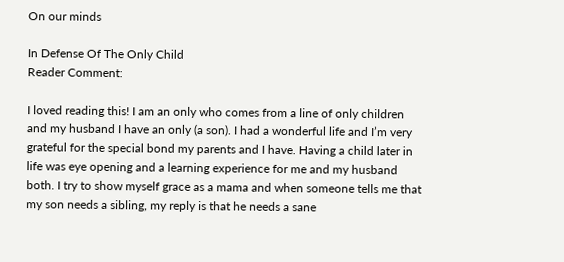On our minds

In Defense Of The Only Child
Reader Comment:

I loved reading this! I am an only who comes from a line of only children and my husband I have an only (a son). I had a wonderful life and I’m very grateful for the special bond my parents and I have. Having a child later in life was eye opening and a learning experience for me and my husband both. I try to show myself grace as a mama and when someone tells me that my son needs a sibling, my reply is that he needs a sane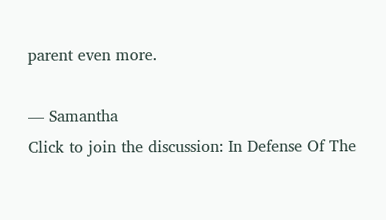parent even more.

— Samantha
Click to join the discussion: In Defense Of The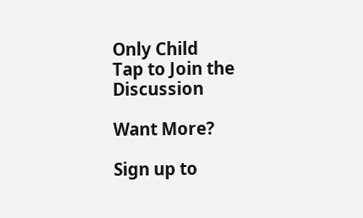Only Child
Tap to Join the Discussion

Want More?

Sign up to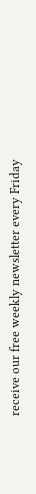receive our free weekly newsletter every Friday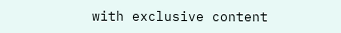with exclusive content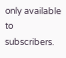only available to subscribers.